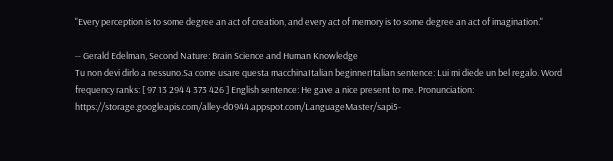"Every perception is to some degree an act of creation, and every act of memory is to some degree an act of imagination."

-- Gerald Edelman, Second Nature: Brain Science and Human Knowledge
Tu non devi dirlo a nessuno.Sa come usare questa macchinaItalian beginnerItalian sentence: Lui mi diede un bel regalo. Word frequency ranks: [ 97 13 294 4 373 426 ] English sentence: He gave a nice present to me. Pronunciation: https://storage.googleapis.com/alley-d0944.appspot.com/LanguageMaster/sapi5-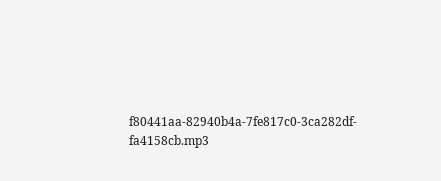f80441aa-82940b4a-7fe817c0-3ca282df-fa4158cb.mp3